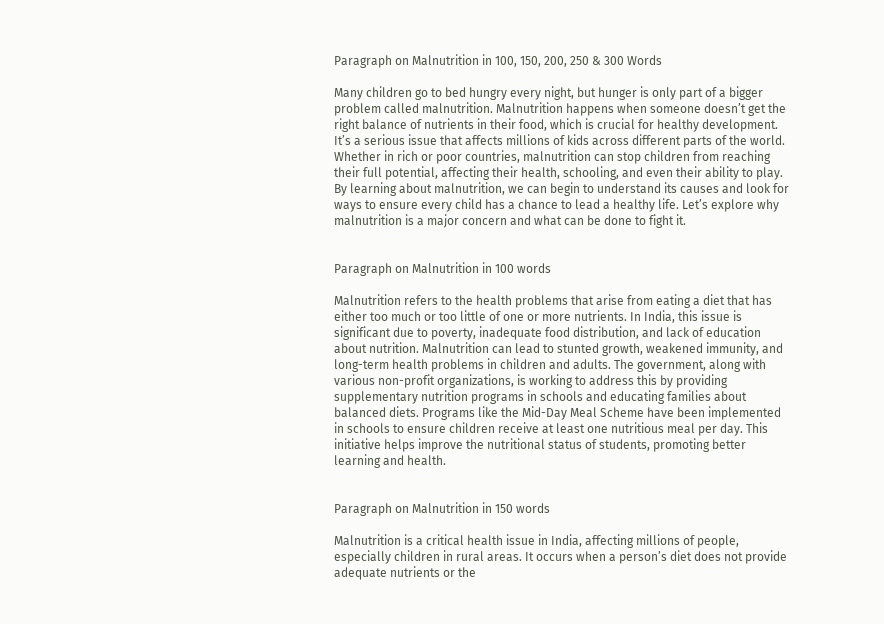Paragraph on Malnutrition in 100, 150, 200, 250 & 300 Words

Many children go to bed hungry every night, but hunger is only part of a bigger problem called malnutrition. Malnutrition happens when someone doesn’t get the right balance of nutrients in their food, which is crucial for healthy development. It’s a serious issue that affects millions of kids across different parts of the world. Whether in rich or poor countries, malnutrition can stop children from reaching their full potential, affecting their health, schooling, and even their ability to play. By learning about malnutrition, we can begin to understand its causes and look for ways to ensure every child has a chance to lead a healthy life. Let’s explore why malnutrition is a major concern and what can be done to fight it.


Paragraph on Malnutrition in 100 words

Malnutrition refers to the health problems that arise from eating a diet that has either too much or too little of one or more nutrients. In India, this issue is significant due to poverty, inadequate food distribution, and lack of education about nutrition. Malnutrition can lead to stunted growth, weakened immunity, and long-term health problems in children and adults. The government, along with various non-profit organizations, is working to address this by providing supplementary nutrition programs in schools and educating families about balanced diets. Programs like the Mid-Day Meal Scheme have been implemented in schools to ensure children receive at least one nutritious meal per day. This initiative helps improve the nutritional status of students, promoting better learning and health.


Paragraph on Malnutrition in 150 words

Malnutrition is a critical health issue in India, affecting millions of people, especially children in rural areas. It occurs when a person’s diet does not provide adequate nutrients or the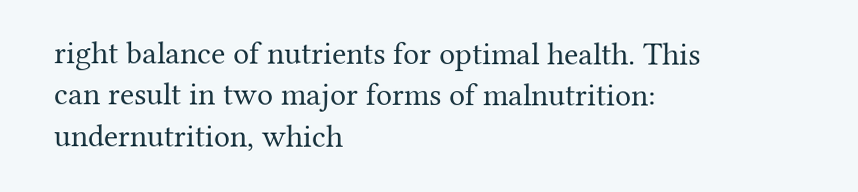right balance of nutrients for optimal health. This can result in two major forms of malnutrition: undernutrition, which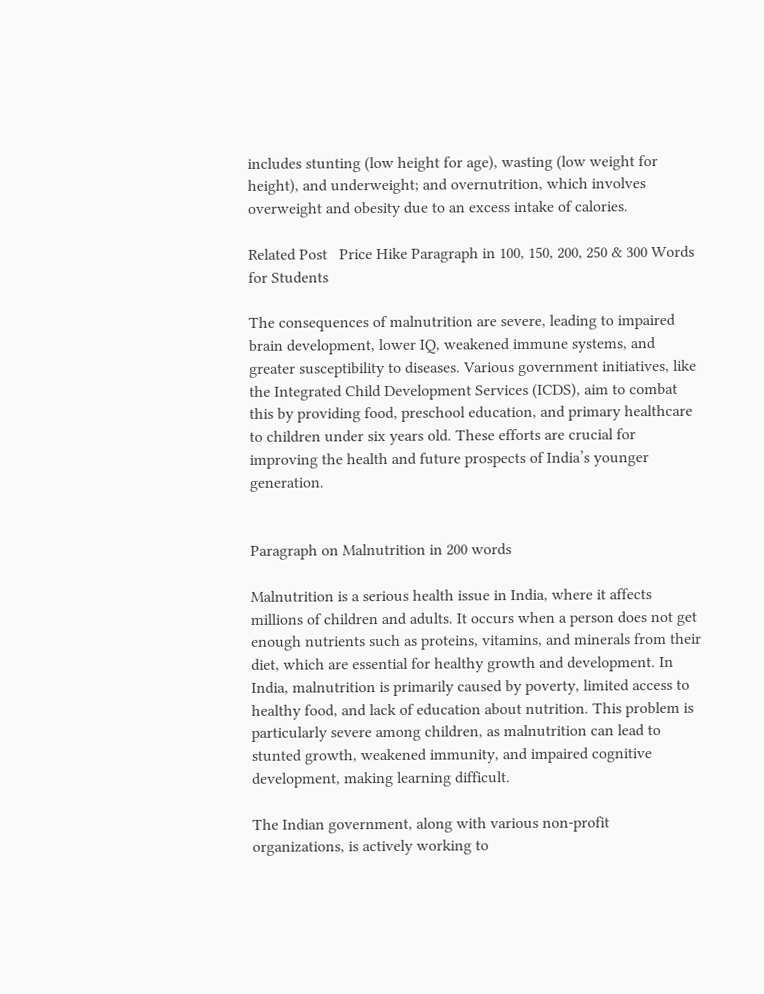includes stunting (low height for age), wasting (low weight for height), and underweight; and overnutrition, which involves overweight and obesity due to an excess intake of calories.

Related Post   Price Hike Paragraph in 100, 150, 200, 250 & 300 Words for Students

The consequences of malnutrition are severe, leading to impaired brain development, lower IQ, weakened immune systems, and greater susceptibility to diseases. Various government initiatives, like the Integrated Child Development Services (ICDS), aim to combat this by providing food, preschool education, and primary healthcare to children under six years old. These efforts are crucial for improving the health and future prospects of India’s younger generation.


Paragraph on Malnutrition in 200 words

Malnutrition is a serious health issue in India, where it affects millions of children and adults. It occurs when a person does not get enough nutrients such as proteins, vitamins, and minerals from their diet, which are essential for healthy growth and development. In India, malnutrition is primarily caused by poverty, limited access to healthy food, and lack of education about nutrition. This problem is particularly severe among children, as malnutrition can lead to stunted growth, weakened immunity, and impaired cognitive development, making learning difficult.

The Indian government, along with various non-profit organizations, is actively working to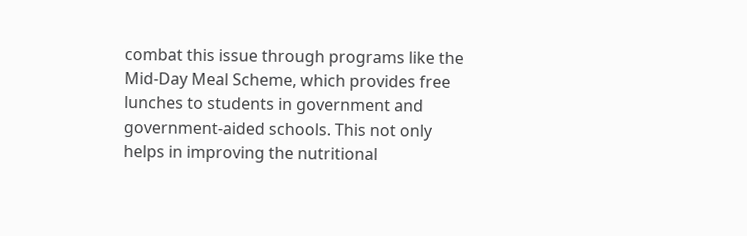combat this issue through programs like the Mid-Day Meal Scheme, which provides free lunches to students in government and government-aided schools. This not only helps in improving the nutritional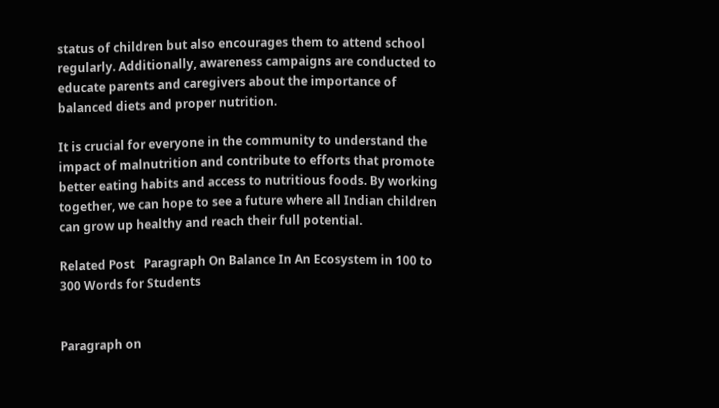status of children but also encourages them to attend school regularly. Additionally, awareness campaigns are conducted to educate parents and caregivers about the importance of balanced diets and proper nutrition.

It is crucial for everyone in the community to understand the impact of malnutrition and contribute to efforts that promote better eating habits and access to nutritious foods. By working together, we can hope to see a future where all Indian children can grow up healthy and reach their full potential.

Related Post   Paragraph On Balance In An Ecosystem in 100 to 300 Words for Students


Paragraph on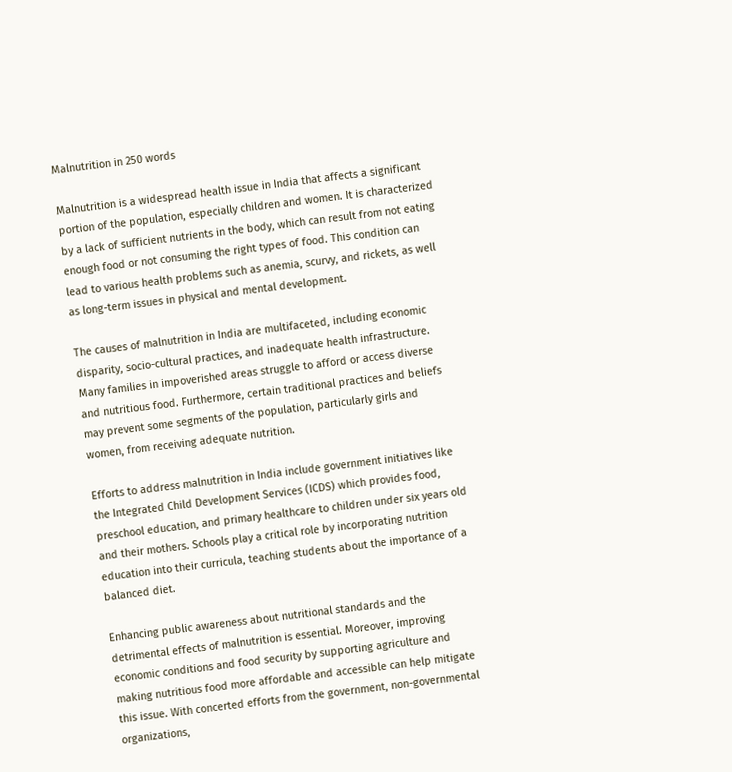Malnutrition in 250 words

Malnutrition is a widespread health issue in India that affects a significant portion of the population, especially children and women. It is characterized by a lack of sufficient nutrients in the body, which can result from not eating enough food or not consuming the right types of food. This condition can lead to various health problems such as anemia, scurvy, and rickets, as well as long-term issues in physical and mental development.

The causes of malnutrition in India are multifaceted, including economic disparity, socio-cultural practices, and inadequate health infrastructure. Many families in impoverished areas struggle to afford or access diverse and nutritious food. Furthermore, certain traditional practices and beliefs may prevent some segments of the population, particularly girls and women, from receiving adequate nutrition.

Efforts to address malnutrition in India include government initiatives like the Integrated Child Development Services (ICDS) which provides food, preschool education, and primary healthcare to children under six years old and their mothers. Schools play a critical role by incorporating nutrition education into their curricula, teaching students about the importance of a balanced diet.

Enhancing public awareness about nutritional standards and the detrimental effects of malnutrition is essential. Moreover, improving economic conditions and food security by supporting agriculture and making nutritious food more affordable and accessible can help mitigate this issue. With concerted efforts from the government, non-governmental organizations,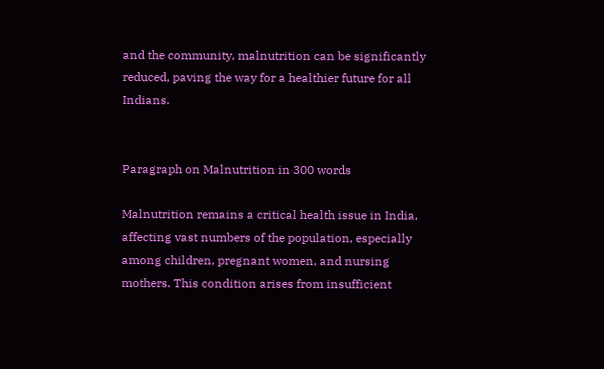and the community, malnutrition can be significantly reduced, paving the way for a healthier future for all Indians.


Paragraph on Malnutrition in 300 words

Malnutrition remains a critical health issue in India, affecting vast numbers of the population, especially among children, pregnant women, and nursing mothers. This condition arises from insufficient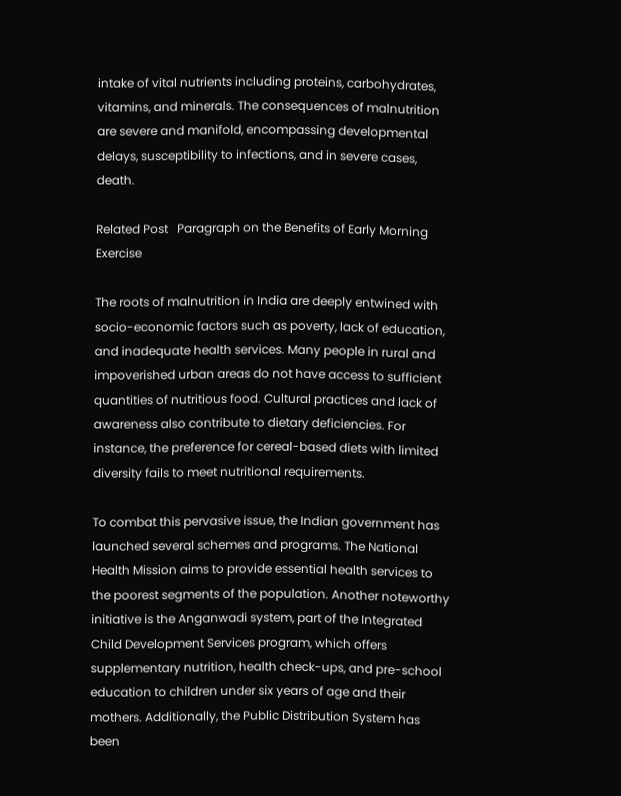intake of vital nutrients including proteins, carbohydrates, vitamins, and minerals. The consequences of malnutrition are severe and manifold, encompassing developmental delays, susceptibility to infections, and in severe cases, death.

Related Post   Paragraph on the Benefits of Early Morning Exercise

The roots of malnutrition in India are deeply entwined with socio-economic factors such as poverty, lack of education, and inadequate health services. Many people in rural and impoverished urban areas do not have access to sufficient quantities of nutritious food. Cultural practices and lack of awareness also contribute to dietary deficiencies. For instance, the preference for cereal-based diets with limited diversity fails to meet nutritional requirements.

To combat this pervasive issue, the Indian government has launched several schemes and programs. The National Health Mission aims to provide essential health services to the poorest segments of the population. Another noteworthy initiative is the Anganwadi system, part of the Integrated Child Development Services program, which offers supplementary nutrition, health check-ups, and pre-school education to children under six years of age and their mothers. Additionally, the Public Distribution System has been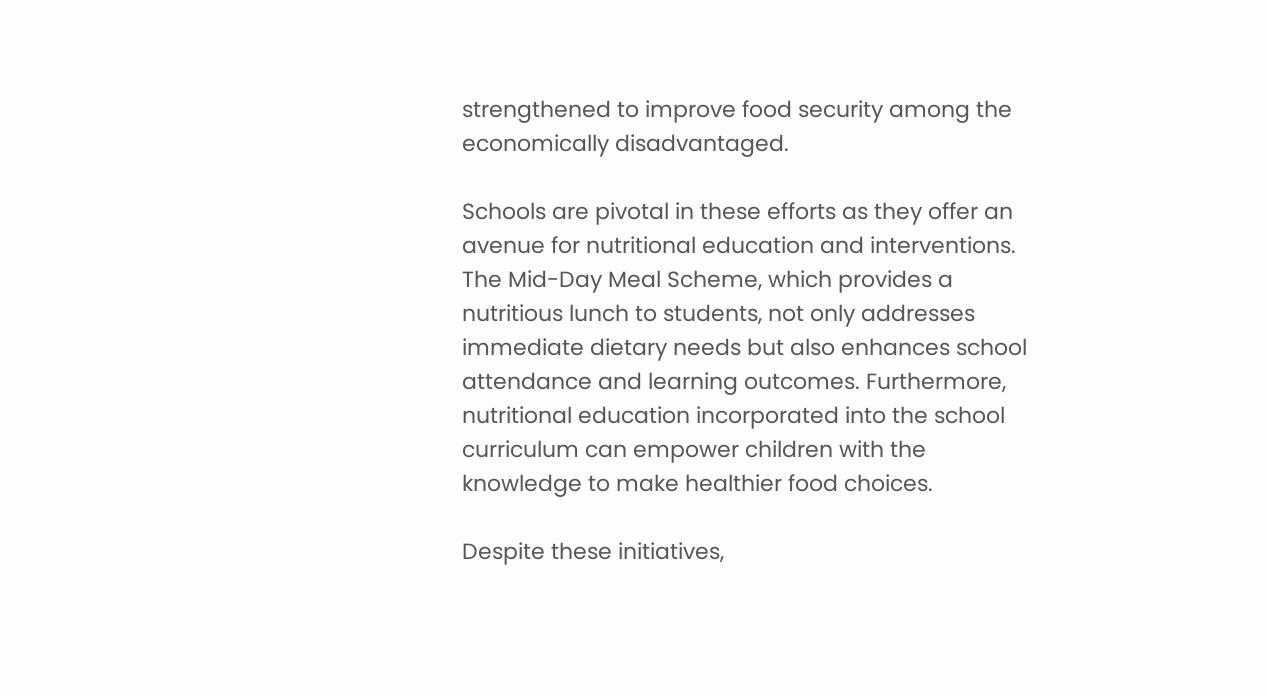strengthened to improve food security among the economically disadvantaged.

Schools are pivotal in these efforts as they offer an avenue for nutritional education and interventions. The Mid-Day Meal Scheme, which provides a nutritious lunch to students, not only addresses immediate dietary needs but also enhances school attendance and learning outcomes. Furthermore, nutritional education incorporated into the school curriculum can empower children with the knowledge to make healthier food choices.

Despite these initiatives,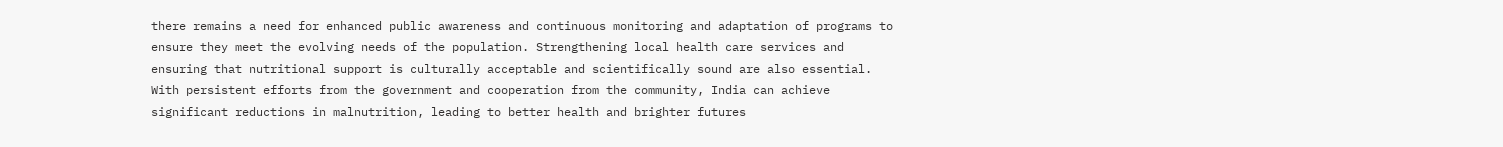there remains a need for enhanced public awareness and continuous monitoring and adaptation of programs to ensure they meet the evolving needs of the population. Strengthening local health care services and ensuring that nutritional support is culturally acceptable and scientifically sound are also essential. With persistent efforts from the government and cooperation from the community, India can achieve significant reductions in malnutrition, leading to better health and brighter futures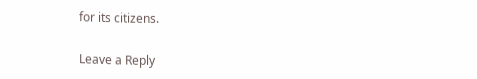for its citizens.

Leave a Reply